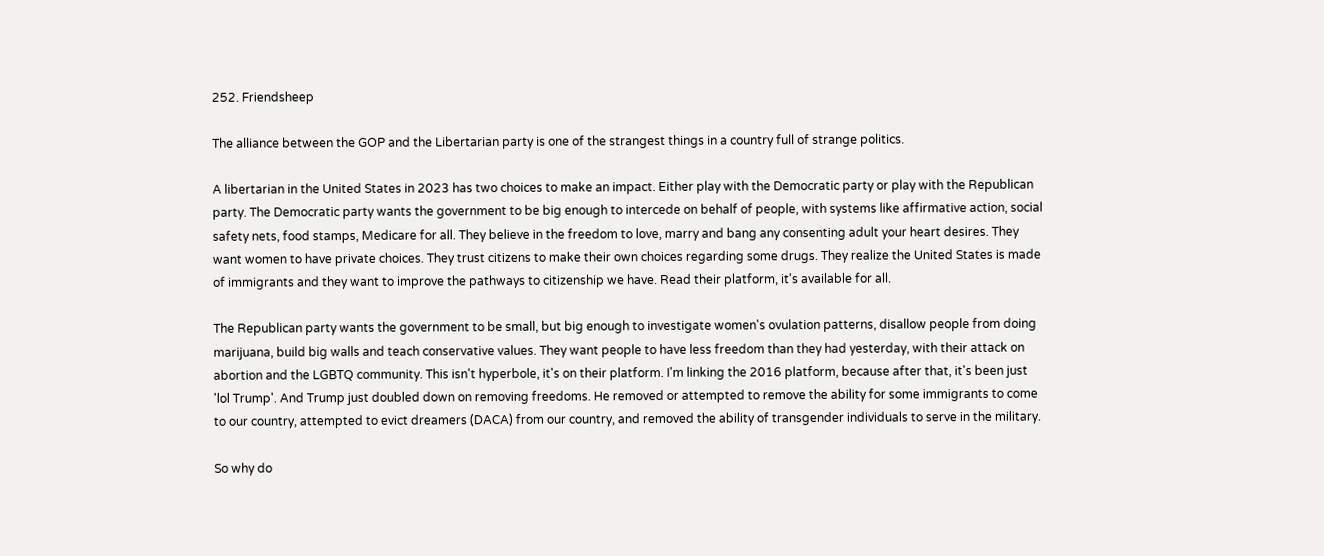252. Friendsheep

The alliance between the GOP and the Libertarian party is one of the strangest things in a country full of strange politics.

A libertarian in the United States in 2023 has two choices to make an impact. Either play with the Democratic party or play with the Republican party. The Democratic party wants the government to be big enough to intercede on behalf of people, with systems like affirmative action, social safety nets, food stamps, Medicare for all. They believe in the freedom to love, marry and bang any consenting adult your heart desires. They want women to have private choices. They trust citizens to make their own choices regarding some drugs. They realize the United States is made of immigrants and they want to improve the pathways to citizenship we have. Read their platform, it's available for all.

The Republican party wants the government to be small, but big enough to investigate women's ovulation patterns, disallow people from doing marijuana, build big walls and teach conservative values. They want people to have less freedom than they had yesterday, with their attack on abortion and the LGBTQ community. This isn't hyperbole, it's on their platform. I'm linking the 2016 platform, because after that, it's been just 'lol Trump'. And Trump just doubled down on removing freedoms. He removed or attempted to remove the ability for some immigrants to come to our country, attempted to evict dreamers (DACA) from our country, and removed the ability of transgender individuals to serve in the military.

So why do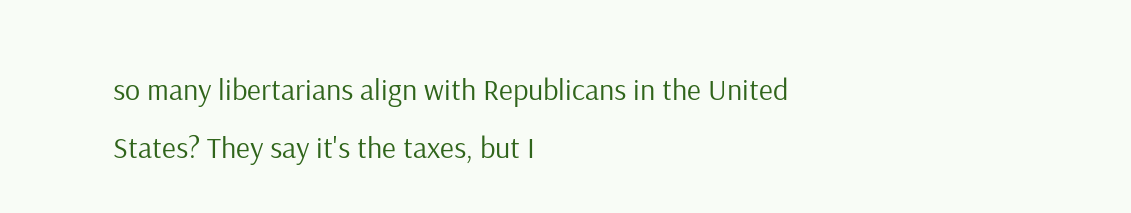so many libertarians align with Republicans in the United States? They say it's the taxes, but I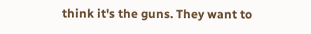think it's the guns. They want to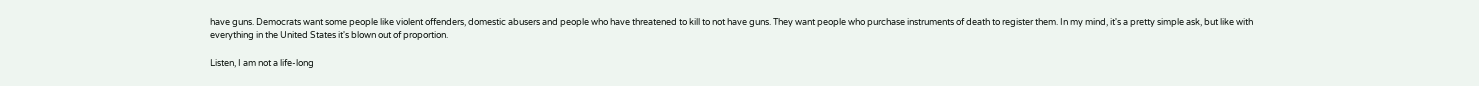have guns. Democrats want some people like violent offenders, domestic abusers and people who have threatened to kill to not have guns. They want people who purchase instruments of death to register them. In my mind, it's a pretty simple ask, but like with everything in the United States it's blown out of proportion.

Listen, I am not a life-long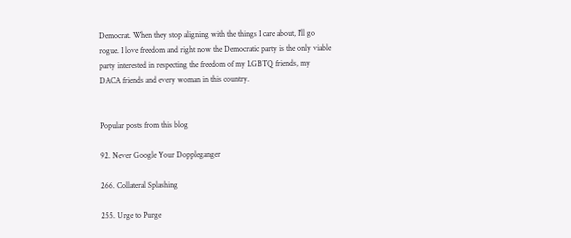Democrat. When they stop aligning with the things I care about, I'll go rogue. I love freedom and right now the Democratic party is the only viable party interested in respecting the freedom of my LGBTQ friends, my DACA friends and every woman in this country.


Popular posts from this blog

92. Never Google Your Doppleganger

266. Collateral Splashing

255. Urge to Purge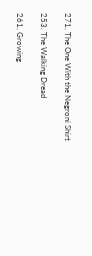271. The One With the Negroni Shirt

253. The Walking Dread

261. Growing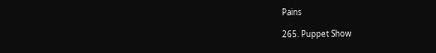Pains

265. Puppet Show